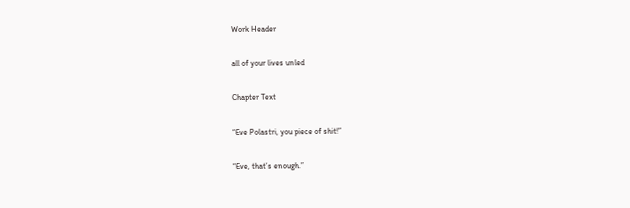Work Header

all of your lives unled

Chapter Text

“Eve Polastri, you piece of shit!”

“Eve, that’s enough.”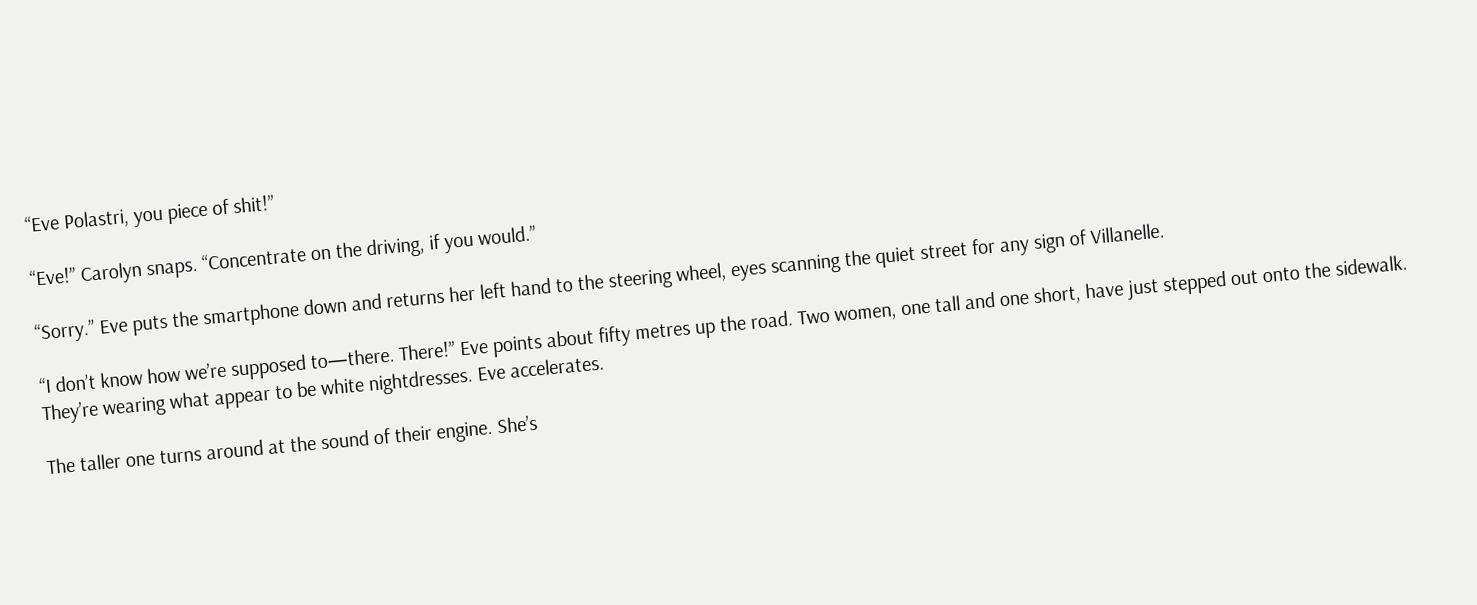“Eve Polastri, you piece of shit!”

“Eve!” Carolyn snaps. “Concentrate on the driving, if you would.”

“Sorry.” Eve puts the smartphone down and returns her left hand to the steering wheel, eyes scanning the quiet street for any sign of Villanelle.

“I don’t know how we’re supposed to—there. There!” Eve points about fifty metres up the road. Two women, one tall and one short, have just stepped out onto the sidewalk. They’re wearing what appear to be white nightdresses. Eve accelerates.

The taller one turns around at the sound of their engine. She’s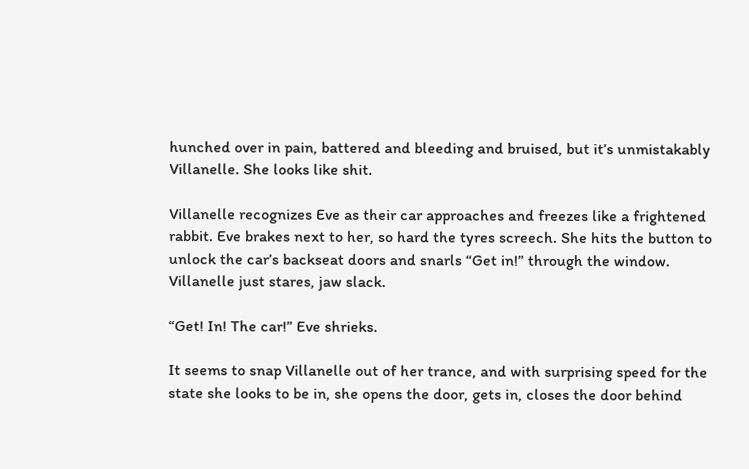hunched over in pain, battered and bleeding and bruised, but it’s unmistakably Villanelle. She looks like shit.

Villanelle recognizes Eve as their car approaches and freezes like a frightened rabbit. Eve brakes next to her, so hard the tyres screech. She hits the button to unlock the car’s backseat doors and snarls “Get in!” through the window. Villanelle just stares, jaw slack.

“Get! In! The car!” Eve shrieks.

It seems to snap Villanelle out of her trance, and with surprising speed for the state she looks to be in, she opens the door, gets in, closes the door behind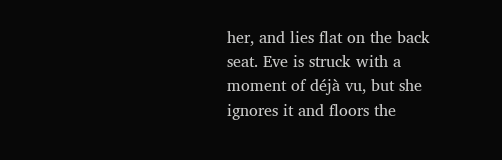her, and lies flat on the back seat. Eve is struck with a moment of déjà vu, but she ignores it and floors the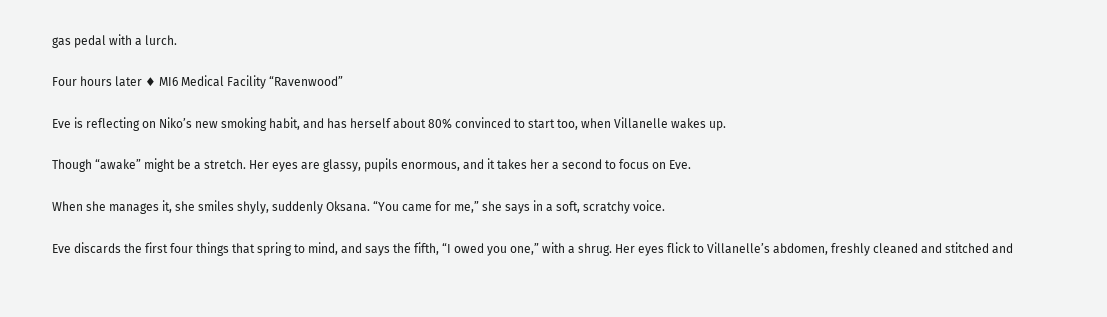gas pedal with a lurch.

Four hours later ♦ MI6 Medical Facility “Ravenwood”

Eve is reflecting on Niko’s new smoking habit, and has herself about 80% convinced to start too, when Villanelle wakes up.

Though “awake” might be a stretch. Her eyes are glassy, pupils enormous, and it takes her a second to focus on Eve.

When she manages it, she smiles shyly, suddenly Oksana. “You came for me,” she says in a soft, scratchy voice.

Eve discards the first four things that spring to mind, and says the fifth, “I owed you one,” with a shrug. Her eyes flick to Villanelle’s abdomen, freshly cleaned and stitched and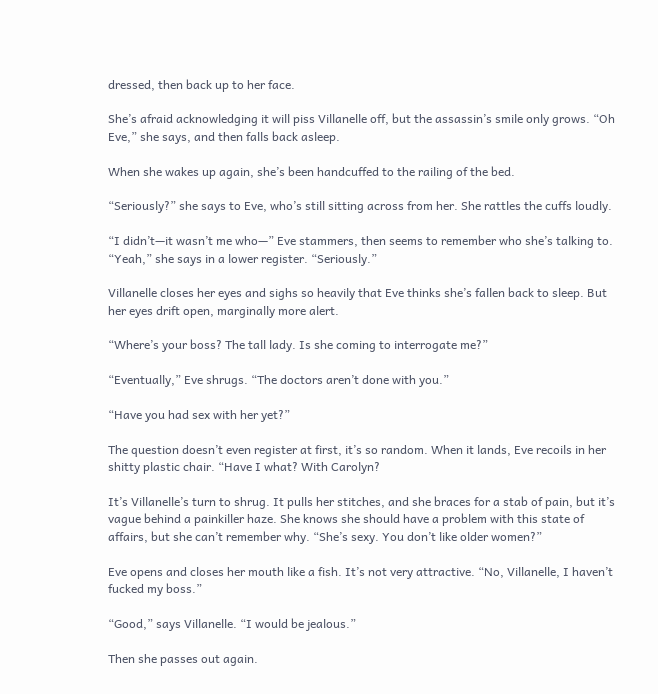dressed, then back up to her face.

She’s afraid acknowledging it will piss Villanelle off, but the assassin’s smile only grows. “Oh Eve,” she says, and then falls back asleep.

When she wakes up again, she’s been handcuffed to the railing of the bed.

“Seriously?” she says to Eve, who’s still sitting across from her. She rattles the cuffs loudly.

“I didn’t—it wasn’t me who—” Eve stammers, then seems to remember who she’s talking to. “Yeah,” she says in a lower register. “Seriously.”

Villanelle closes her eyes and sighs so heavily that Eve thinks she’s fallen back to sleep. But her eyes drift open, marginally more alert.

“Where’s your boss? The tall lady. Is she coming to interrogate me?”

“Eventually,” Eve shrugs. “The doctors aren’t done with you.”

“Have you had sex with her yet?”

The question doesn’t even register at first, it’s so random. When it lands, Eve recoils in her shitty plastic chair. “Have I what? With Carolyn?

It’s Villanelle’s turn to shrug. It pulls her stitches, and she braces for a stab of pain, but it’s vague behind a painkiller haze. She knows she should have a problem with this state of affairs, but she can’t remember why. “She’s sexy. You don’t like older women?”

Eve opens and closes her mouth like a fish. It’s not very attractive. “No, Villanelle, I haven’t fucked my boss.”

“Good,” says Villanelle. “I would be jealous.”

Then she passes out again.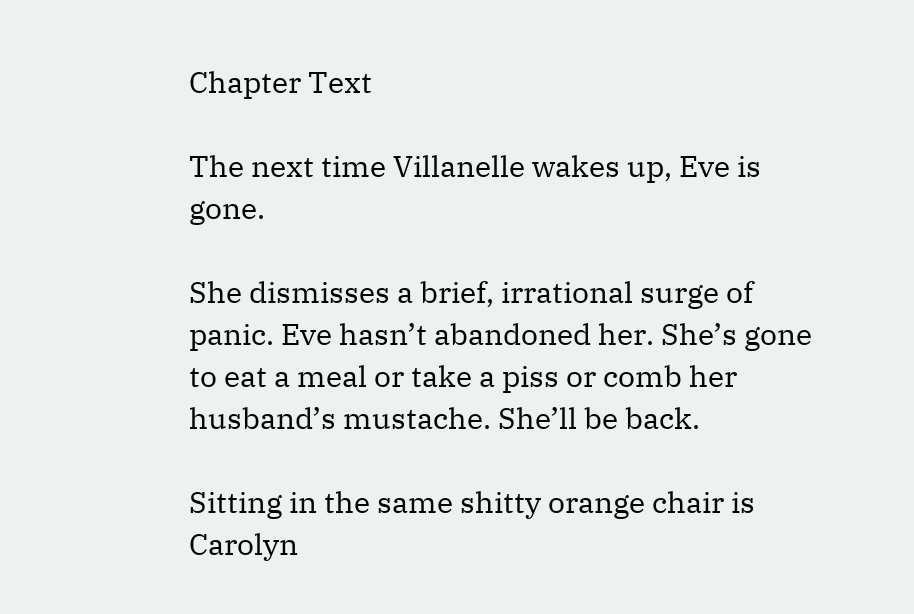Chapter Text

The next time Villanelle wakes up, Eve is gone.

She dismisses a brief, irrational surge of panic. Eve hasn’t abandoned her. She’s gone to eat a meal or take a piss or comb her husband’s mustache. She’ll be back.

Sitting in the same shitty orange chair is Carolyn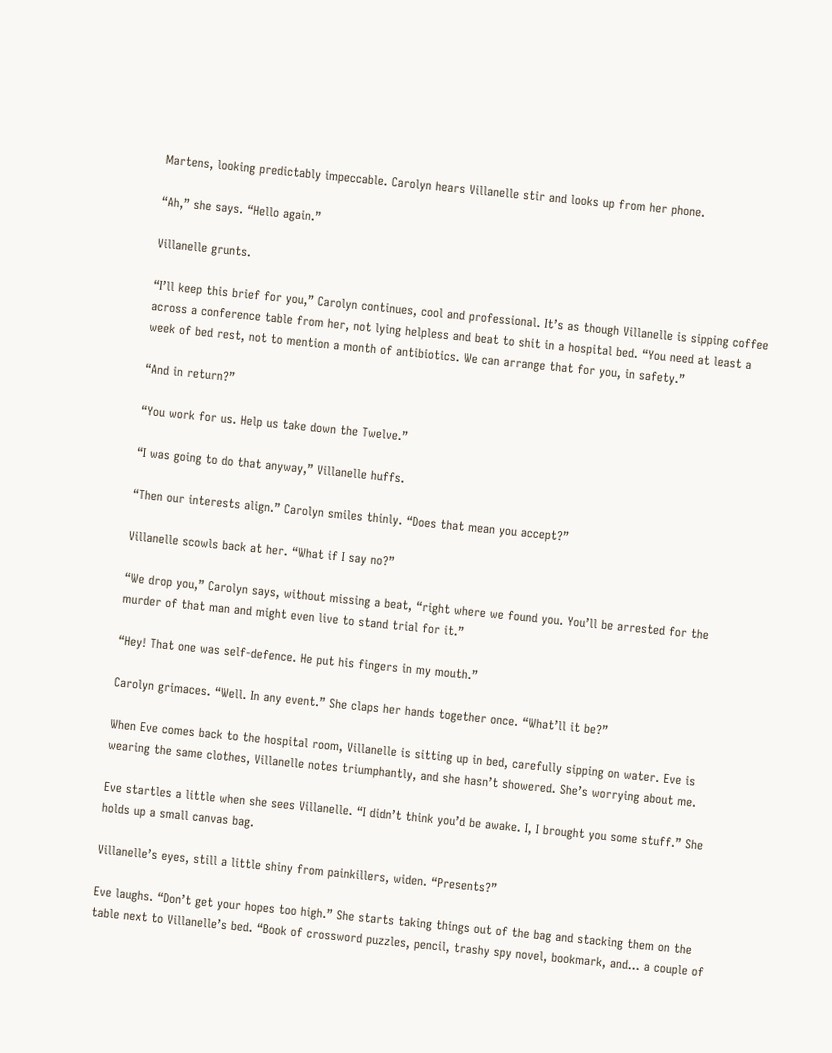Martens, looking predictably impeccable. Carolyn hears Villanelle stir and looks up from her phone.

“Ah,” she says. “Hello again.”

Villanelle grunts.

“I’ll keep this brief for you,” Carolyn continues, cool and professional. It’s as though Villanelle is sipping coffee across a conference table from her, not lying helpless and beat to shit in a hospital bed. “You need at least a week of bed rest, not to mention a month of antibiotics. We can arrange that for you, in safety.”

“And in return?”

“You work for us. Help us take down the Twelve.”

“I was going to do that anyway,” Villanelle huffs.

“Then our interests align.” Carolyn smiles thinly. “Does that mean you accept?”

Villanelle scowls back at her. “What if I say no?”

“We drop you,” Carolyn says, without missing a beat, “right where we found you. You’ll be arrested for the murder of that man and might even live to stand trial for it.”

“Hey! That one was self-defence. He put his fingers in my mouth.”

Carolyn grimaces. “Well. In any event.” She claps her hands together once. “What’ll it be?”

When Eve comes back to the hospital room, Villanelle is sitting up in bed, carefully sipping on water. Eve is wearing the same clothes, Villanelle notes triumphantly, and she hasn’t showered. She’s worrying about me.

Eve startles a little when she sees Villanelle. “I didn’t think you’d be awake. I, I brought you some stuff.” She holds up a small canvas bag.

Villanelle’s eyes, still a little shiny from painkillers, widen. “Presents?”

Eve laughs. “Don’t get your hopes too high.” She starts taking things out of the bag and stacking them on the table next to Villanelle’s bed. “Book of crossword puzzles, pencil, trashy spy novel, bookmark, and… a couple of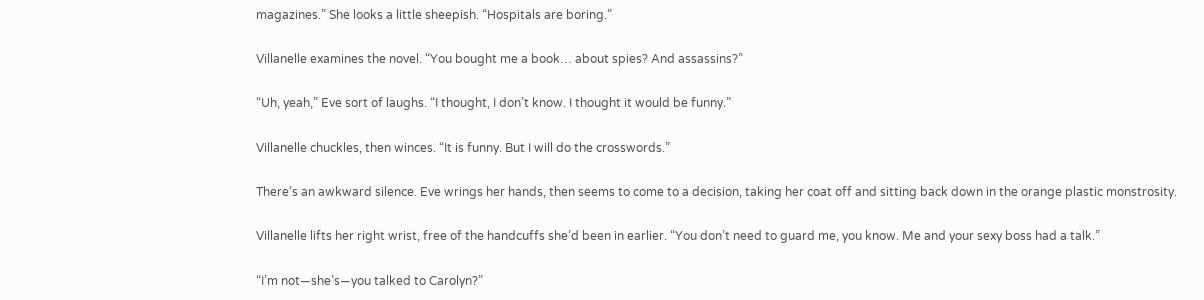magazines.” She looks a little sheepish. “Hospitals are boring.”

Villanelle examines the novel. “You bought me a book… about spies? And assassins?”

“Uh, yeah,” Eve sort of laughs. “I thought, I don’t know. I thought it would be funny.”

Villanelle chuckles, then winces. “It is funny. But I will do the crosswords.”

There’s an awkward silence. Eve wrings her hands, then seems to come to a decision, taking her coat off and sitting back down in the orange plastic monstrosity.

Villanelle lifts her right wrist, free of the handcuffs she’d been in earlier. “You don’t need to guard me, you know. Me and your sexy boss had a talk.”

“I’m not—she’s—you talked to Carolyn?”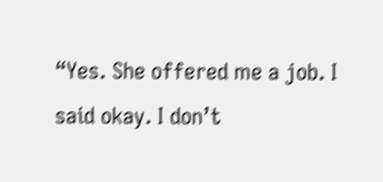“Yes. She offered me a job. I said okay. I don’t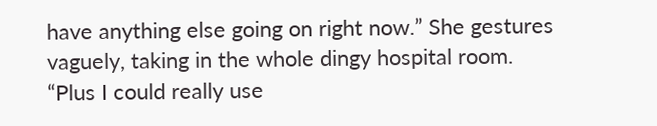have anything else going on right now.” She gestures vaguely, taking in the whole dingy hospital room. “Plus I could really use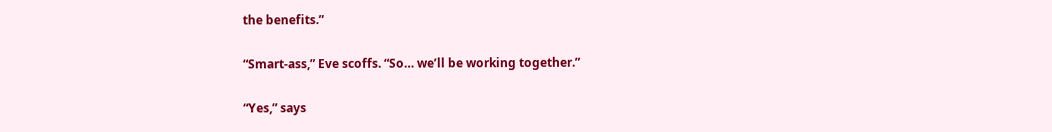the benefits.”

“Smart-ass,” Eve scoffs. “So… we’ll be working together.”

“Yes,” says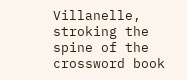Villanelle, stroking the spine of the crossword book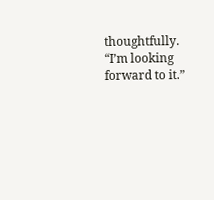thoughtfully. “I’m looking forward to it.”